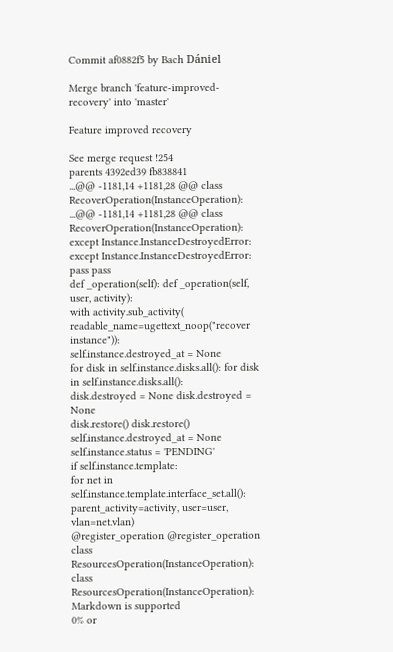Commit af0882f5 by Bach Dániel

Merge branch 'feature-improved-recovery' into 'master'

Feature improved recovery

See merge request !254
parents 4392ed39 fb838841
...@@ -1181,14 +1181,28 @@ class RecoverOperation(InstanceOperation): ...@@ -1181,14 +1181,28 @@ class RecoverOperation(InstanceOperation):
except Instance.InstanceDestroyedError: except Instance.InstanceDestroyedError:
pass pass
def _operation(self): def _operation(self, user, activity):
with activity.sub_activity(
readable_name=ugettext_noop("recover instance")):
self.instance.destroyed_at = None
for disk in self.instance.disks.all(): for disk in self.instance.disks.all():
disk.destroyed = None disk.destroyed = None
disk.restore() disk.restore()
self.instance.destroyed_at = None self.instance.status = 'PENDING'
if self.instance.template:
for net in self.instance.template.interface_set.all():
parent_activity=activity, user=user, vlan=net.vlan)
@register_operation @register_operation
class ResourcesOperation(InstanceOperation): class ResourcesOperation(InstanceOperation):
Markdown is supported
0% or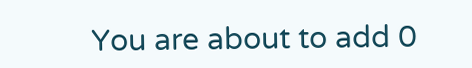You are about to add 0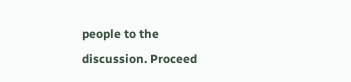people to the discussion. Proceed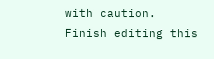with caution.
Finish editing this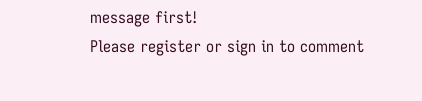message first!
Please register or sign in to comment